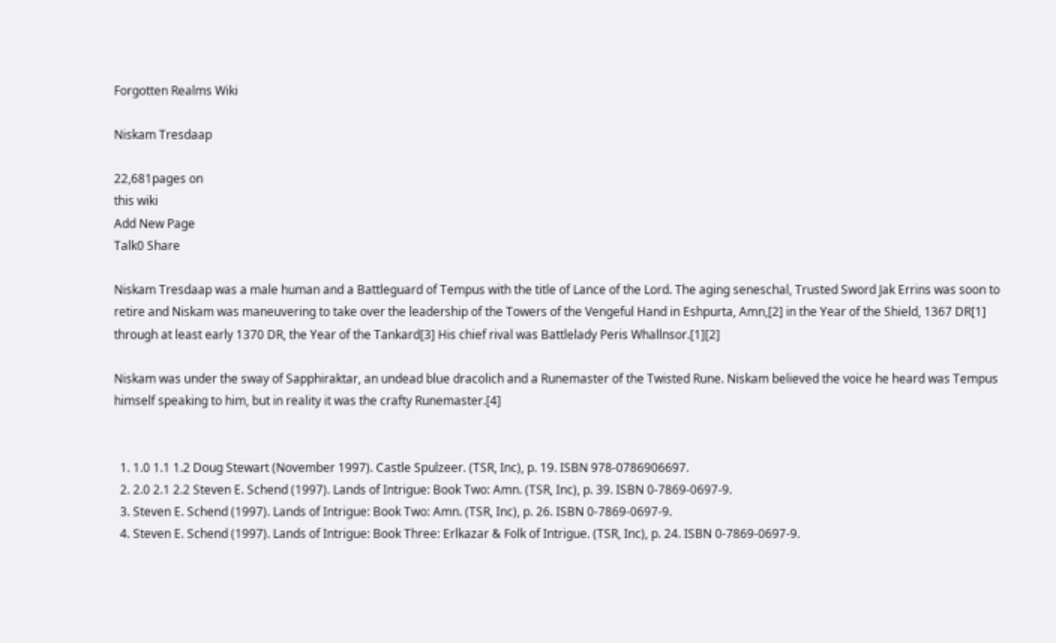Forgotten Realms Wiki

Niskam Tresdaap

22,681pages on
this wiki
Add New Page
Talk0 Share

Niskam Tresdaap was a male human and a Battleguard of Tempus with the title of Lance of the Lord. The aging seneschal, Trusted Sword Jak Errins was soon to retire and Niskam was maneuvering to take over the leadership of the Towers of the Vengeful Hand in Eshpurta, Amn,[2] in the Year of the Shield, 1367 DR[1] through at least early 1370 DR, the Year of the Tankard[3] His chief rival was Battlelady Peris Whallnsor.[1][2]

Niskam was under the sway of Sapphiraktar, an undead blue dracolich and a Runemaster of the Twisted Rune. Niskam believed the voice he heard was Tempus himself speaking to him, but in reality it was the crafty Runemaster.[4]


  1. 1.0 1.1 1.2 Doug Stewart (November 1997). Castle Spulzeer. (TSR, Inc), p. 19. ISBN 978-0786906697.
  2. 2.0 2.1 2.2 Steven E. Schend (1997). Lands of Intrigue: Book Two: Amn. (TSR, Inc), p. 39. ISBN 0-7869-0697-9.
  3. Steven E. Schend (1997). Lands of Intrigue: Book Two: Amn. (TSR, Inc), p. 26. ISBN 0-7869-0697-9.
  4. Steven E. Schend (1997). Lands of Intrigue: Book Three: Erlkazar & Folk of Intrigue. (TSR, Inc), p. 24. ISBN 0-7869-0697-9.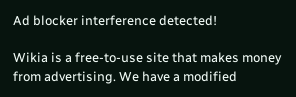Ad blocker interference detected!

Wikia is a free-to-use site that makes money from advertising. We have a modified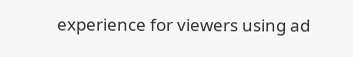experience for viewers using ad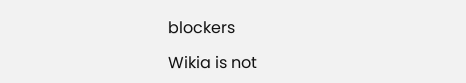blockers

Wikia is not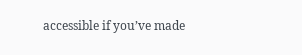accessible if you’ve made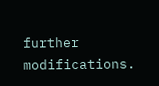further modifications.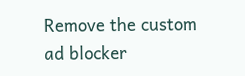Remove the custom ad blocker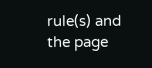rule(s) and the page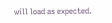will load as expected.